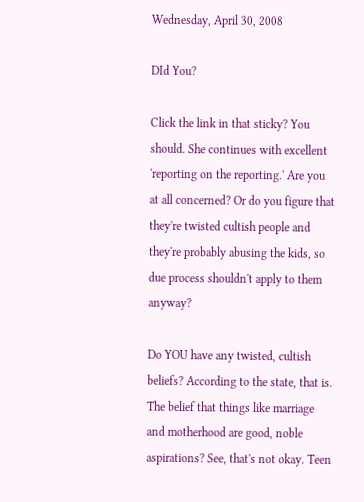Wednesday, April 30, 2008

DId You?

Click the link in that sticky? You should. She continues with excellent 'reporting on the reporting.' Are you at all concerned? Or do you figure that they're twisted cultish people and they're probably abusing the kids, so due process shouldn't apply to them anyway?

Do YOU have any twisted, cultish beliefs? According to the state, that is. The belief that things like marriage and motherhood are good, noble aspirations? See, that's not okay. Teen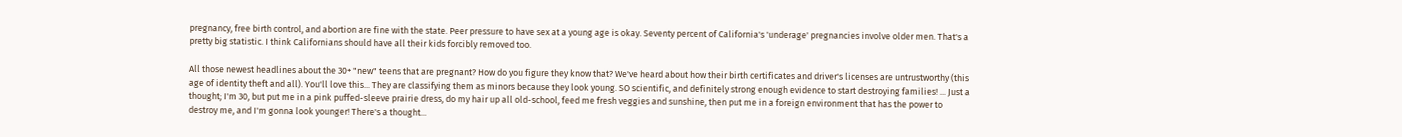pregnancy, free birth control, and abortion are fine with the state. Peer pressure to have sex at a young age is okay. Seventy percent of California's 'underage' pregnancies involve older men. That's a pretty big statistic. I think Californians should have all their kids forcibly removed too.

All those newest headlines about the 30+ "new" teens that are pregnant? How do you figure they know that? We've heard about how their birth certificates and driver's licenses are untrustworthy (this age of identity theft and all). You'll love this... They are classifying them as minors because they look young. SO scientific, and definitely strong enough evidence to start destroying families! ... Just a thought; I'm 30, but put me in a pink puffed-sleeve prairie dress, do my hair up all old-school, feed me fresh veggies and sunshine, then put me in a foreign environment that has the power to destroy me, and I'm gonna look younger! There's a thought...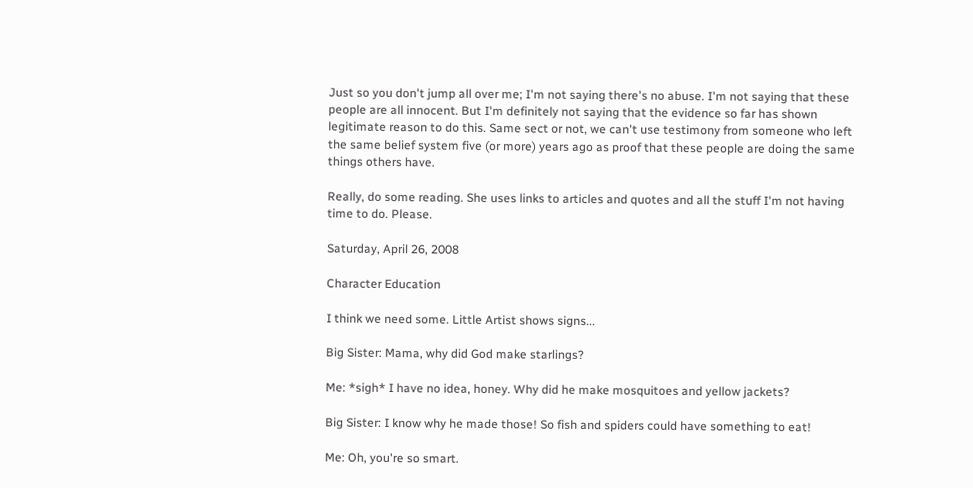Just so you don't jump all over me; I'm not saying there's no abuse. I'm not saying that these people are all innocent. But I'm definitely not saying that the evidence so far has shown legitimate reason to do this. Same sect or not, we can't use testimony from someone who left the same belief system five (or more) years ago as proof that these people are doing the same things others have.

Really, do some reading. She uses links to articles and quotes and all the stuff I'm not having time to do. Please.

Saturday, April 26, 2008

Character Education

I think we need some. Little Artist shows signs...

Big Sister: Mama, why did God make starlings?

Me: *sigh* I have no idea, honey. Why did he make mosquitoes and yellow jackets?

Big Sister: I know why he made those! So fish and spiders could have something to eat!

Me: Oh, you're so smart.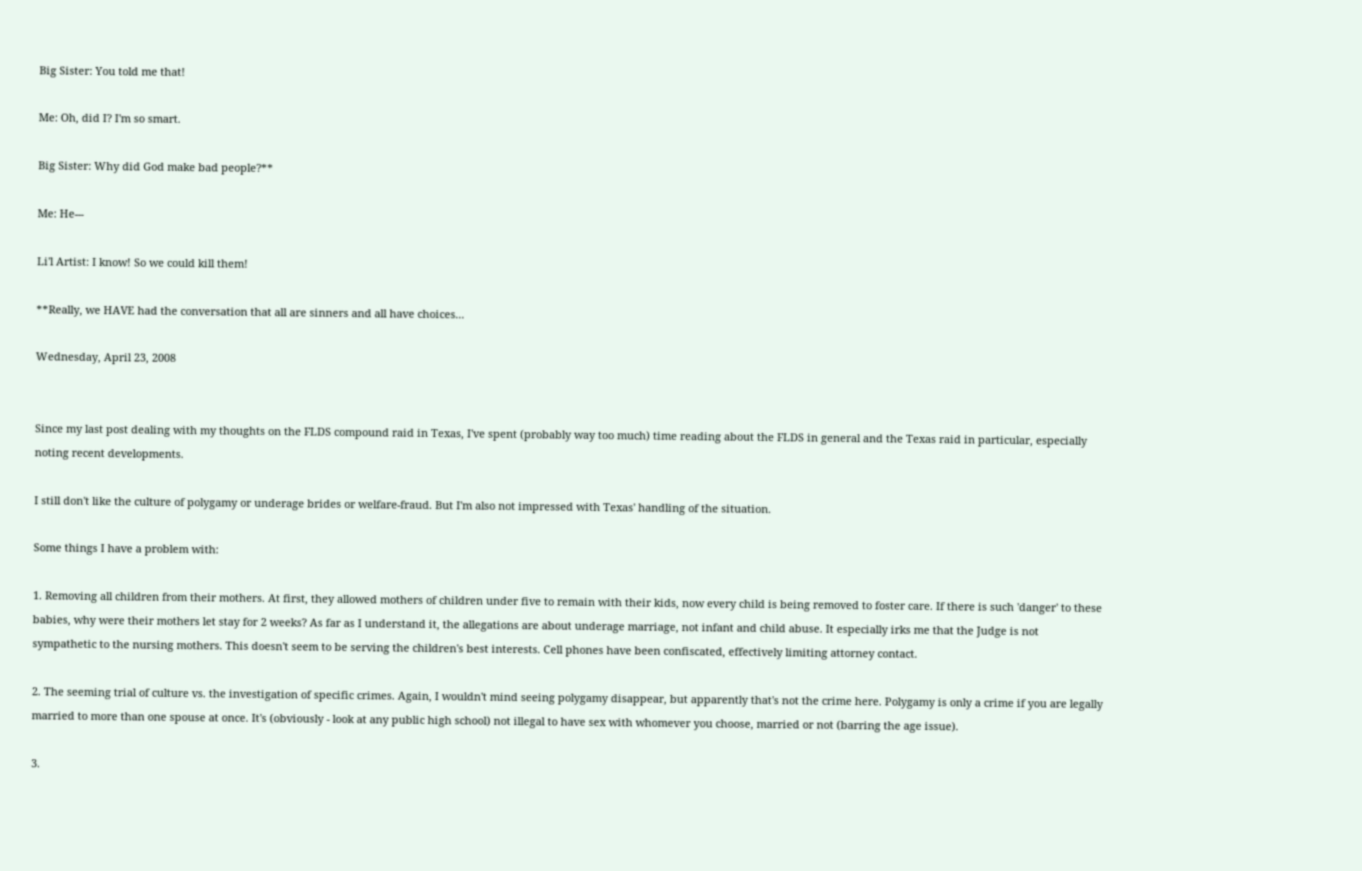Big Sister: You told me that!

Me: Oh, did I? I'm so smart.

Big Sister: Why did God make bad people?**

Me: He---

Li'l Artist: I know! So we could kill them!

**Really, we HAVE had the conversation that all are sinners and all have choices...

Wednesday, April 23, 2008


Since my last post dealing with my thoughts on the FLDS compound raid in Texas, I've spent (probably way too much) time reading about the FLDS in general and the Texas raid in particular, especially noting recent developments.

I still don't like the culture of polygamy or underage brides or welfare-fraud. But I'm also not impressed with Texas' handling of the situation.

Some things I have a problem with:

1. Removing all children from their mothers. At first, they allowed mothers of children under five to remain with their kids, now every child is being removed to foster care. If there is such 'danger' to these babies, why were their mothers let stay for 2 weeks? As far as I understand it, the allegations are about underage marriage, not infant and child abuse. It especially irks me that the Judge is not sympathetic to the nursing mothers. This doesn't seem to be serving the children's best interests. Cell phones have been confiscated, effectively limiting attorney contact.

2. The seeming trial of culture vs. the investigation of specific crimes. Again, I wouldn't mind seeing polygamy disappear, but apparently that's not the crime here. Polygamy is only a crime if you are legally married to more than one spouse at once. It's (obviously - look at any public high school) not illegal to have sex with whomever you choose, married or not (barring the age issue).

3.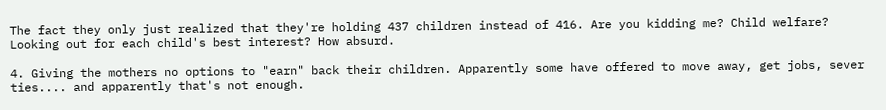The fact they only just realized that they're holding 437 children instead of 416. Are you kidding me? Child welfare? Looking out for each child's best interest? How absurd.

4. Giving the mothers no options to "earn" back their children. Apparently some have offered to move away, get jobs, sever ties.... and apparently that's not enough.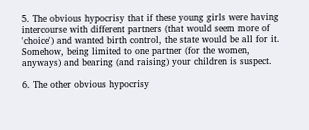5. The obvious hypocrisy that if these young girls were having intercourse with different partners (that would seem more of 'choice') and wanted birth control, the state would be all for it. Somehow, being limited to one partner (for the women, anyways) and bearing (and raising) your children is suspect.

6. The other obvious hypocrisy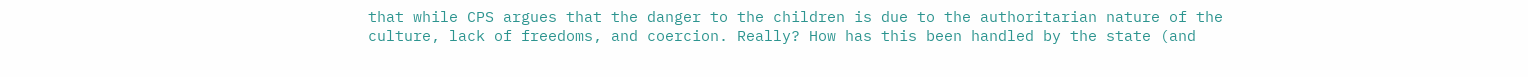that while CPS argues that the danger to the children is due to the authoritarian nature of the culture, lack of freedoms, and coercion. Really? How has this been handled by the state (and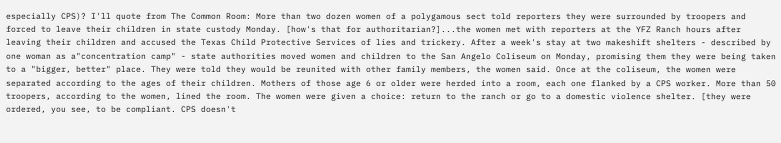especially CPS)? I'll quote from The Common Room: More than two dozen women of a polygamous sect told reporters they were surrounded by troopers and forced to leave their children in state custody Monday. [how's that for authoritarian?]...the women met with reporters at the YFZ Ranch hours after leaving their children and accused the Texas Child Protective Services of lies and trickery. After a week's stay at two makeshift shelters - described by one woman as a"concentration camp" - state authorities moved women and children to the San Angelo Coliseum on Monday, promising them they were being taken to a "bigger, better" place. They were told they would be reunited with other family members, the women said. Once at the coliseum, the women were separated according to the ages of their children. Mothers of those age 6 or older were herded into a room, each one flanked by a CPS worker. More than 50 troopers, according to the women, lined the room. The women were given a choice: return to the ranch or go to a domestic violence shelter. [they were ordered, you see, to be compliant. CPS doesn't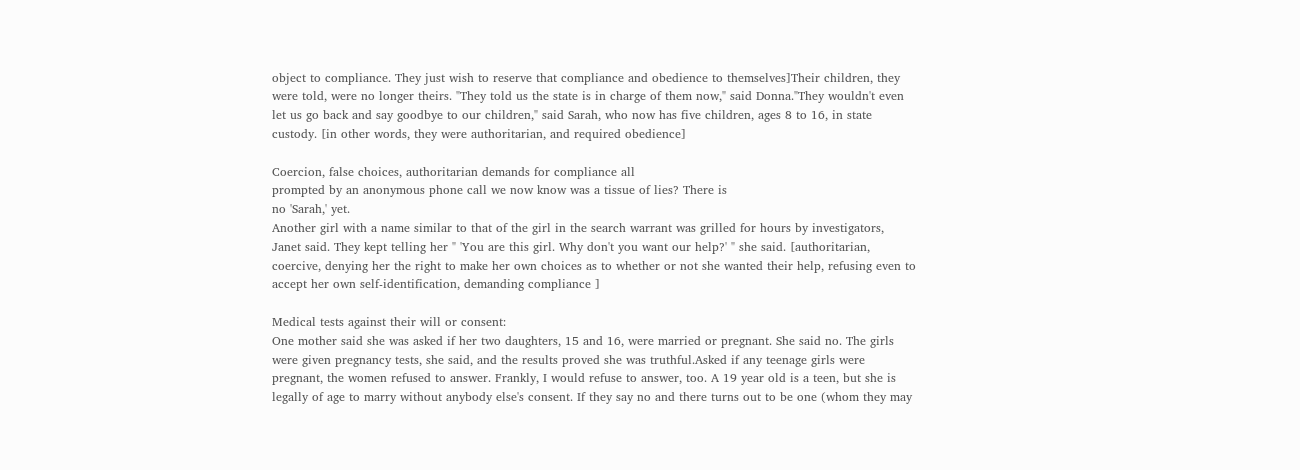object to compliance. They just wish to reserve that compliance and obedience to themselves]Their children, they were told, were no longer theirs. "They told us the state is in charge of them now," said Donna."They wouldn't even let us go back and say goodbye to our children," said Sarah, who now has five children, ages 8 to 16, in state custody. [in other words, they were authoritarian, and required obedience]

Coercion, false choices, authoritarian demands for compliance all
prompted by an anonymous phone call we now know was a tissue of lies? There is
no 'Sarah,' yet.
Another girl with a name similar to that of the girl in the search warrant was grilled for hours by investigators, Janet said. They kept telling her " 'You are this girl. Why don't you want our help?' " she said. [authoritarian, coercive, denying her the right to make her own choices as to whether or not she wanted their help, refusing even to accept her own self-identification, demanding compliance ]

Medical tests against their will or consent:
One mother said she was asked if her two daughters, 15 and 16, were married or pregnant. She said no. The girls were given pregnancy tests, she said, and the results proved she was truthful.Asked if any teenage girls were pregnant, the women refused to answer. Frankly, I would refuse to answer, too. A 19 year old is a teen, but she is legally of age to marry without anybody else's consent. If they say no and there turns out to be one (whom they may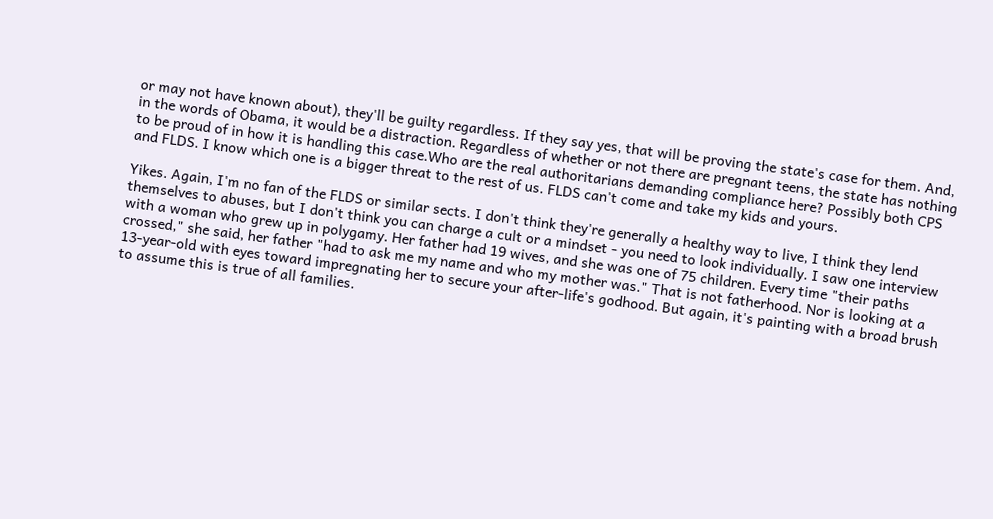or may not have known about), they'll be guilty regardless. If they say yes, that will be proving the state's case for them. And, in the words of Obama, it would be a distraction. Regardless of whether or not there are pregnant teens, the state has nothing to be proud of in how it is handling this case.Who are the real authoritarians demanding compliance here? Possibly both CPS and FLDS. I know which one is a bigger threat to the rest of us. FLDS can't come and take my kids and yours.

Yikes. Again, I'm no fan of the FLDS or similar sects. I don't think they're generally a healthy way to live, I think they lend themselves to abuses, but I don't think you can charge a cult or a mindset - you need to look individually. I saw one interview with a woman who grew up in polygamy. Her father had 19 wives, and she was one of 75 children. Every time "their paths crossed," she said, her father "had to ask me my name and who my mother was." That is not fatherhood. Nor is looking at a 13-year-old with eyes toward impregnating her to secure your after-life's godhood. But again, it's painting with a broad brush to assume this is true of all families.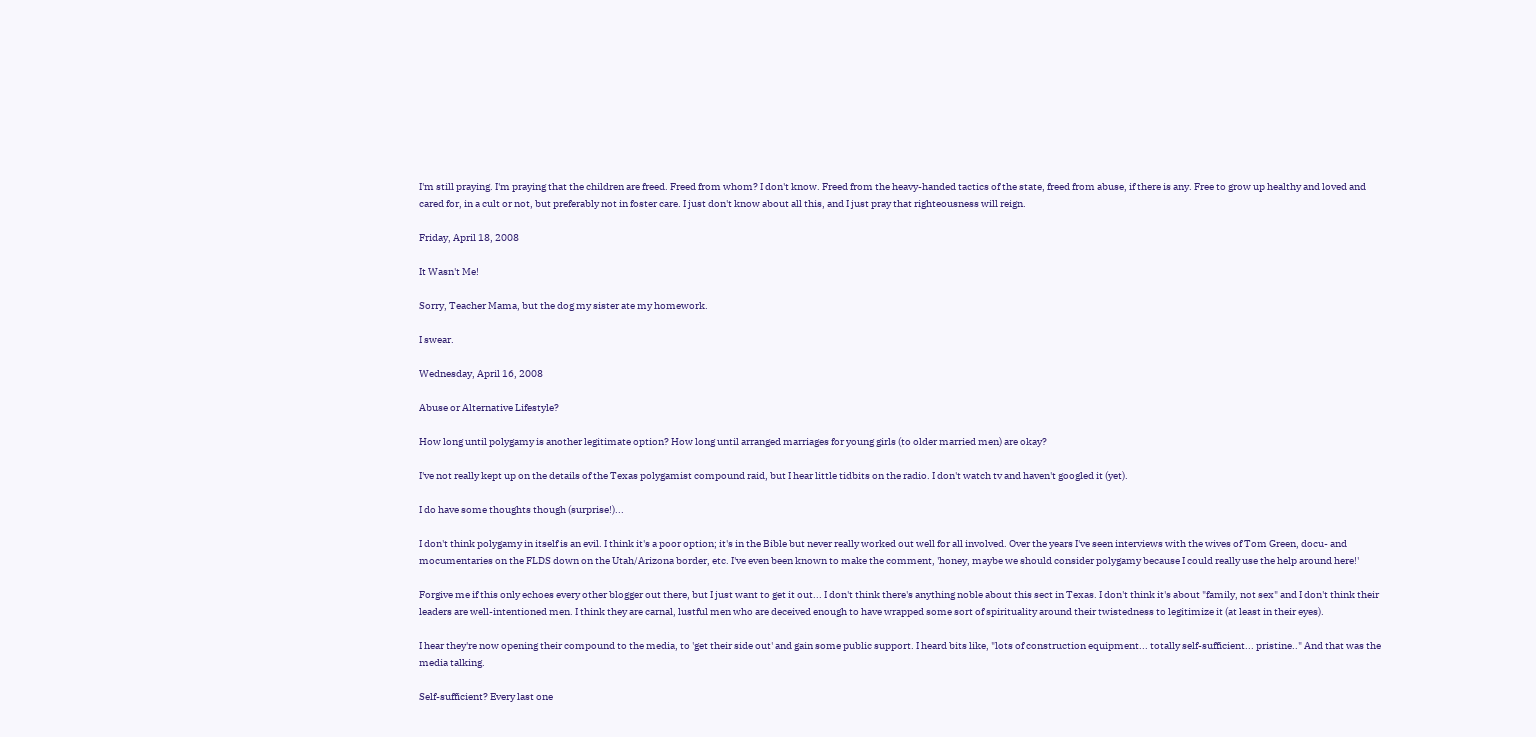I'm still praying. I'm praying that the children are freed. Freed from whom? I don't know. Freed from the heavy-handed tactics of the state, freed from abuse, if there is any. Free to grow up healthy and loved and cared for, in a cult or not, but preferably not in foster care. I just don't know about all this, and I just pray that righteousness will reign.

Friday, April 18, 2008

It Wasn't Me!

Sorry, Teacher Mama, but the dog my sister ate my homework.

I swear.

Wednesday, April 16, 2008

Abuse or Alternative Lifestyle?

How long until polygamy is another legitimate option? How long until arranged marriages for young girls (to older married men) are okay?

I've not really kept up on the details of the Texas polygamist compound raid, but I hear little tidbits on the radio. I don't watch tv and haven't googled it (yet).

I do have some thoughts though (surprise!)...

I don't think polygamy in itself is an evil. I think it's a poor option; it's in the Bible but never really worked out well for all involved. Over the years I've seen interviews with the wives of Tom Green, docu- and mocumentaries on the FLDS down on the Utah/Arizona border, etc. I've even been known to make the comment, 'honey, maybe we should consider polygamy because I could really use the help around here!'

Forgive me if this only echoes every other blogger out there, but I just want to get it out... I don't think there's anything noble about this sect in Texas. I don't think it's about "family, not sex" and I don't think their leaders are well-intentioned men. I think they are carnal, lustful men who are deceived enough to have wrapped some sort of spirituality around their twistedness to legitimize it (at least in their eyes).

I hear they're now opening their compound to the media, to 'get their side out' and gain some public support. I heard bits like, "lots of construction equipment... totally self-sufficient... pristine.." And that was the media talking.

Self-sufficient? Every last one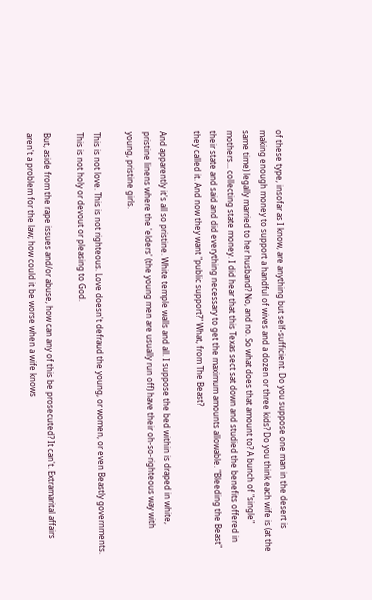of these type, insofar as I know, are anything but self-sufficient. Do you suppose one man in the desert is making enough money to support a handful of wives and a dozen or three kids? Do you think each wife is (at the same time) legally married to her husband? No, and no. So what does that amount to? A bunch of "single" mothers... collecting state money. I did hear that this Texas sect sat down and studied the benefits offered in their state and said and did everything necessary to get the maximum amounts allowable. "Bleeding the Beast" they called it. And now they want "public support?" What, from The Beast?

And apparently it's all so pristine. White temple walls and all. I suppose the bed within is draped in white, pristine linens where the 'elders' (the young men are usually run off) have their oh-so-righteous way with young, pristine girls.

This is not love. This is not righteous. Love doesn't defraud the young, or women, or even Beastly governments. This is not holy or devout or pleasing to God.

But, aside from the rape issues and/or abuse, how can any of this be prosecuted? It can't. Extramarital affairs aren't a problem for the law; how could it be worse when a wife knows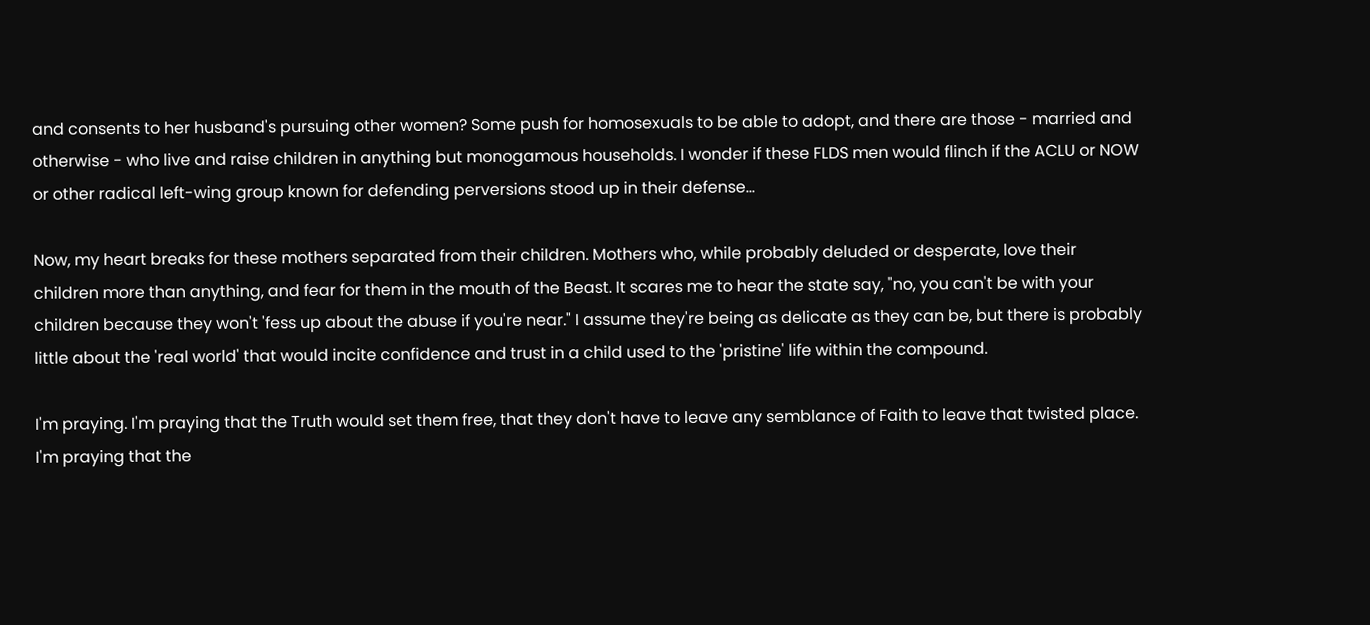and consents to her husband's pursuing other women? Some push for homosexuals to be able to adopt, and there are those - married and otherwise - who live and raise children in anything but monogamous households. I wonder if these FLDS men would flinch if the ACLU or NOW or other radical left-wing group known for defending perversions stood up in their defense...

Now, my heart breaks for these mothers separated from their children. Mothers who, while probably deluded or desperate, love their children more than anything, and fear for them in the mouth of the Beast. It scares me to hear the state say, "no, you can't be with your children because they won't 'fess up about the abuse if you're near." I assume they're being as delicate as they can be, but there is probably little about the 'real world' that would incite confidence and trust in a child used to the 'pristine' life within the compound.

I'm praying. I'm praying that the Truth would set them free, that they don't have to leave any semblance of Faith to leave that twisted place. I'm praying that the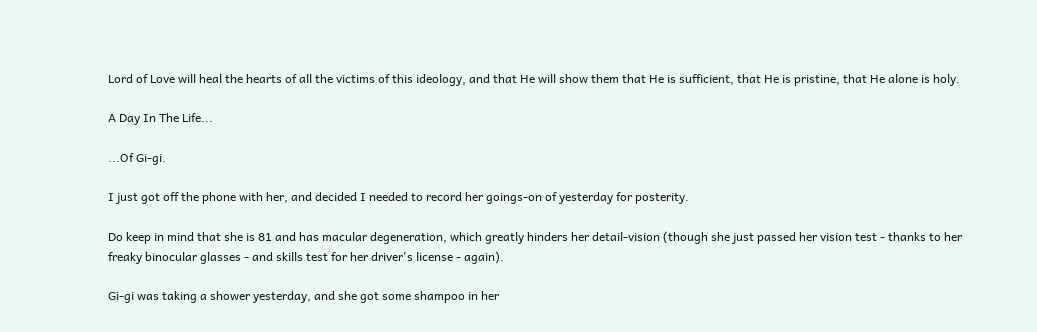Lord of Love will heal the hearts of all the victims of this ideology, and that He will show them that He is sufficient, that He is pristine, that He alone is holy.

A Day In The Life...

...Of Gi-gi.

I just got off the phone with her, and decided I needed to record her goings-on of yesterday for posterity.

Do keep in mind that she is 81 and has macular degeneration, which greatly hinders her detail-vision (though she just passed her vision test - thanks to her freaky binocular glasses - and skills test for her driver's license - again).

Gi-gi was taking a shower yesterday, and she got some shampoo in her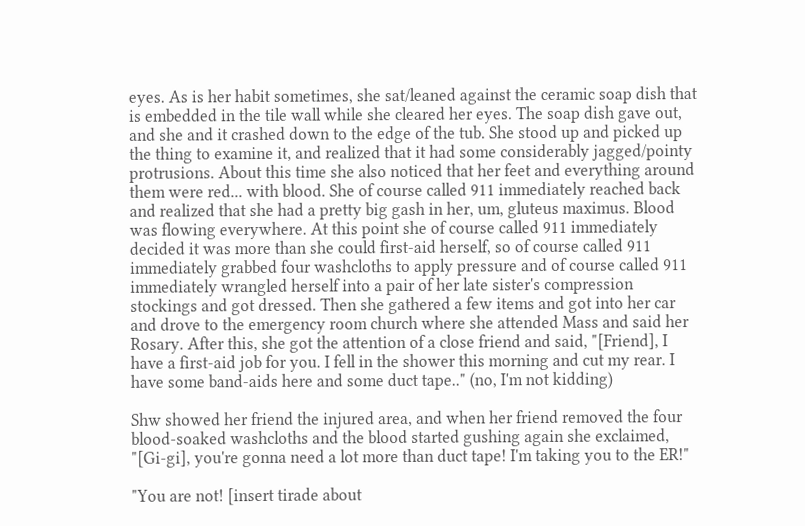eyes. As is her habit sometimes, she sat/leaned against the ceramic soap dish that is embedded in the tile wall while she cleared her eyes. The soap dish gave out, and she and it crashed down to the edge of the tub. She stood up and picked up the thing to examine it, and realized that it had some considerably jagged/pointy protrusions. About this time she also noticed that her feet and everything around them were red... with blood. She of course called 911 immediately reached back and realized that she had a pretty big gash in her, um, gluteus maximus. Blood was flowing everywhere. At this point she of course called 911 immediately decided it was more than she could first-aid herself, so of course called 911 immediately grabbed four washcloths to apply pressure and of course called 911 immediately wrangled herself into a pair of her late sister's compression stockings and got dressed. Then she gathered a few items and got into her car and drove to the emergency room church where she attended Mass and said her Rosary. After this, she got the attention of a close friend and said, "[Friend], I have a first-aid job for you. I fell in the shower this morning and cut my rear. I have some band-aids here and some duct tape.." (no, I'm not kidding)

Shw showed her friend the injured area, and when her friend removed the four blood-soaked washcloths and the blood started gushing again she exclaimed, "[Gi-gi], you're gonna need a lot more than duct tape! I'm taking you to the ER!"

"You are not! [insert tirade about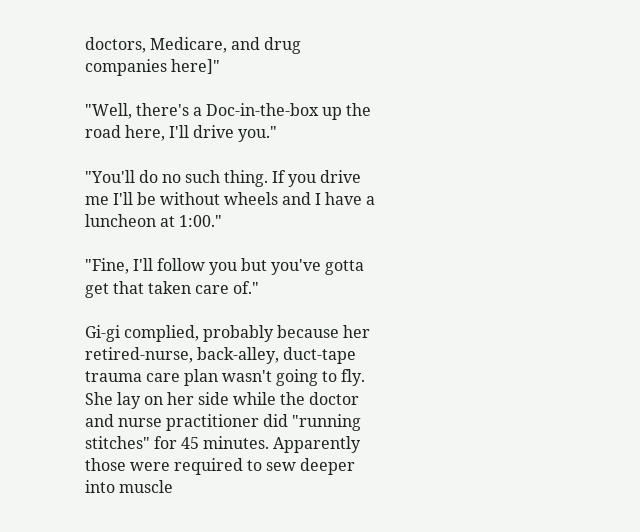doctors, Medicare, and drug companies here]"

"Well, there's a Doc-in-the-box up the road here, I'll drive you."

"You'll do no such thing. If you drive me I'll be without wheels and I have a luncheon at 1:00."

"Fine, I'll follow you but you've gotta get that taken care of."

Gi-gi complied, probably because her retired-nurse, back-alley, duct-tape trauma care plan wasn't going to fly. She lay on her side while the doctor and nurse practitioner did "running stitches" for 45 minutes. Apparently those were required to sew deeper into muscle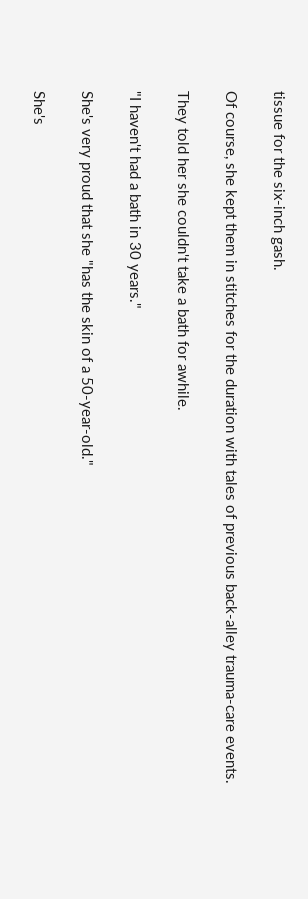tissue for the six-inch gash.

Of course, she kept them in stitches for the duration with tales of previous back-alley trauma-care events.

They told her she couldn't take a bath for awhile.

"I haven't had a bath in 30 years."

She's very proud that she "has the skin of a 50-year-old."

She's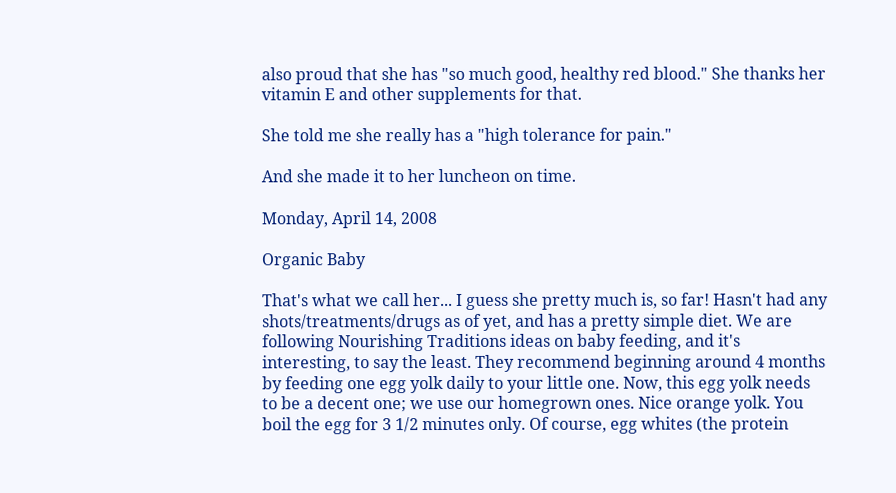also proud that she has "so much good, healthy red blood." She thanks her vitamin E and other supplements for that.

She told me she really has a "high tolerance for pain."

And she made it to her luncheon on time.

Monday, April 14, 2008

Organic Baby

That's what we call her... I guess she pretty much is, so far! Hasn't had any shots/treatments/drugs as of yet, and has a pretty simple diet. We are following Nourishing Traditions ideas on baby feeding, and it's interesting, to say the least. They recommend beginning around 4 months by feeding one egg yolk daily to your little one. Now, this egg yolk needs to be a decent one; we use our homegrown ones. Nice orange yolk. You boil the egg for 3 1/2 minutes only. Of course, egg whites (the protein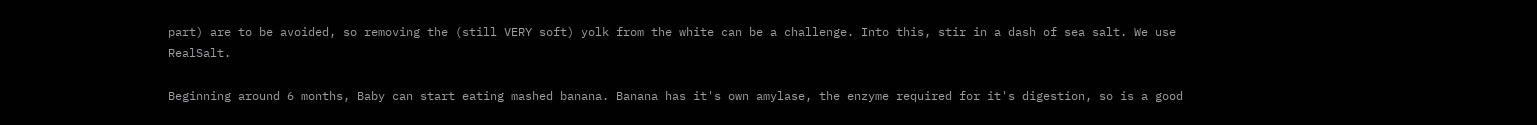part) are to be avoided, so removing the (still VERY soft) yolk from the white can be a challenge. Into this, stir in a dash of sea salt. We use RealSalt.

Beginning around 6 months, Baby can start eating mashed banana. Banana has it's own amylase, the enzyme required for it's digestion, so is a good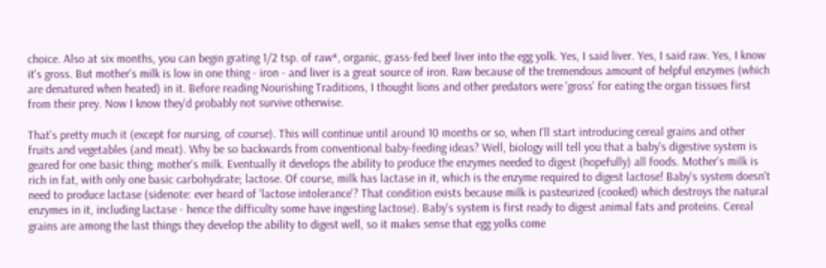choice. Also at six months, you can begin grating 1/2 tsp. of raw*, organic, grass-fed beef liver into the egg yolk. Yes, I said liver. Yes, I said raw. Yes, I know it's gross. But mother's milk is low in one thing - iron - and liver is a great source of iron. Raw because of the tremendous amount of helpful enzymes (which are denatured when heated) in it. Before reading Nourishing Traditions, I thought lions and other predators were 'gross' for eating the organ tissues first from their prey. Now I know they'd probably not survive otherwise.

That's pretty much it (except for nursing, of course). This will continue until around 10 months or so, when I'll start introducing cereal grains and other fruits and vegetables (and meat). Why be so backwards from conventional baby-feeding ideas? Well, biology will tell you that a baby's digestive system is geared for one basic thing; mother's milk. Eventually it develops the ability to produce the enzymes needed to digest (hopefully) all foods. Mother's milk is rich in fat, with only one basic carbohydrate; lactose. Of course, milk has lactase in it, which is the enzyme required to digest lactose! Baby's system doesn't need to produce lactase (sidenote: ever heard of 'lactose intolerance'? That condition exists because milk is pasteurized (cooked) which destroys the natural enzymes in it, including lactase - hence the difficulty some have ingesting lactose). Baby's system is first ready to digest animal fats and proteins. Cereal grains are among the last things they develop the ability to digest well, so it makes sense that egg yolks come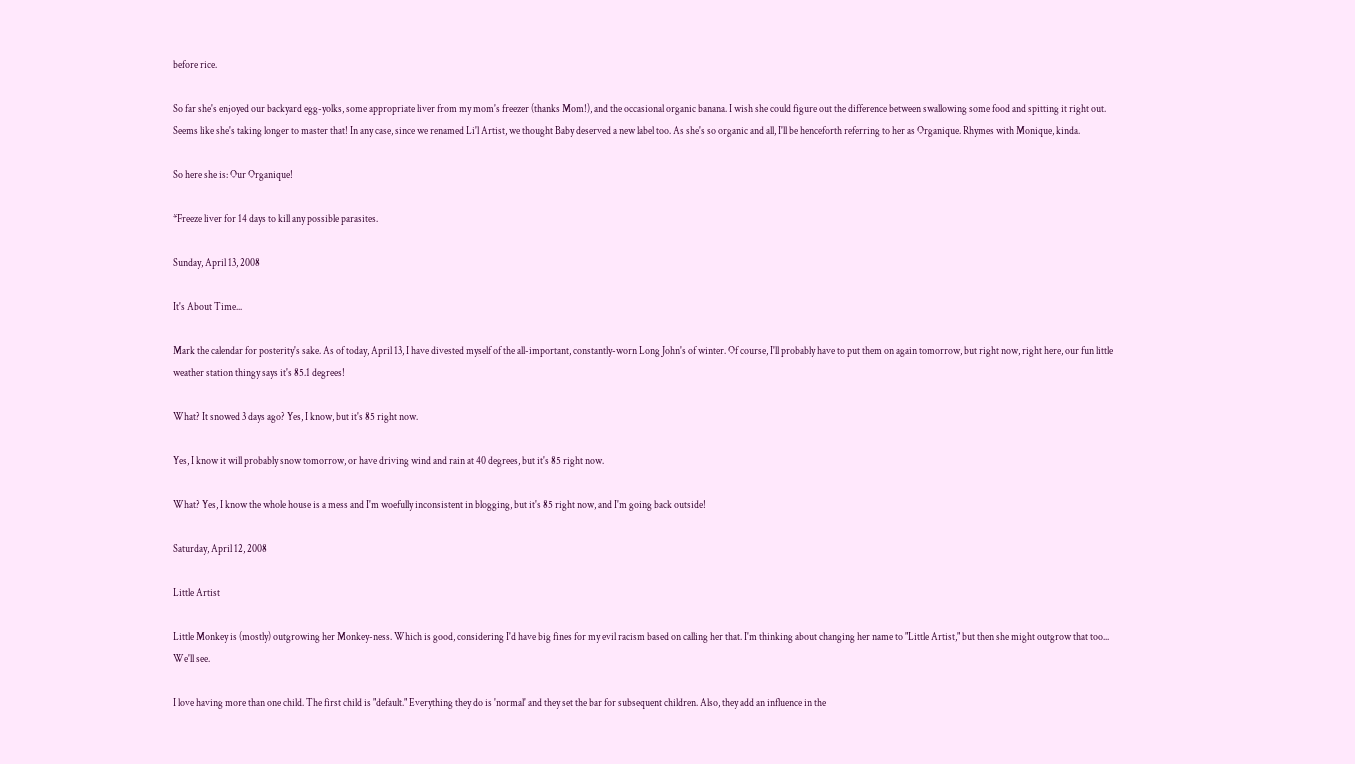before rice.

So far she's enjoyed our backyard egg-yolks, some appropriate liver from my mom's freezer (thanks Mom!), and the occasional organic banana. I wish she could figure out the difference between swallowing some food and spitting it right out. Seems like she's taking longer to master that! In any case, since we renamed Li'l Artist, we thought Baby deserved a new label too. As she's so organic and all, I'll be henceforth referring to her as Organique. Rhymes with Monique, kinda.

So here she is: Our Organique!

*Freeze liver for 14 days to kill any possible parasites.

Sunday, April 13, 2008

It's About Time...

Mark the calendar for posterity's sake. As of today, April 13, I have divested myself of the all-important, constantly-worn Long John's of winter. Of course, I'll probably have to put them on again tomorrow, but right now, right here, our fun little weather station thingy says it's 85.1 degrees!

What? It snowed 3 days ago? Yes, I know, but it's 85 right now.

Yes, I know it will probably snow tomorrow, or have driving wind and rain at 40 degrees, but it's 85 right now.

What? Yes, I know the whole house is a mess and I'm woefully inconsistent in blogging, but it's 85 right now, and I'm going back outside!

Saturday, April 12, 2008

Little Artist

Little Monkey is (mostly) outgrowing her Monkey-ness. Which is good, considering I'd have big fines for my evil racism based on calling her that. I'm thinking about changing her name to "Little Artist," but then she might outgrow that too... We'll see.

I love having more than one child. The first child is "default." Everything they do is 'normal' and they set the bar for subsequent children. Also, they add an influence in the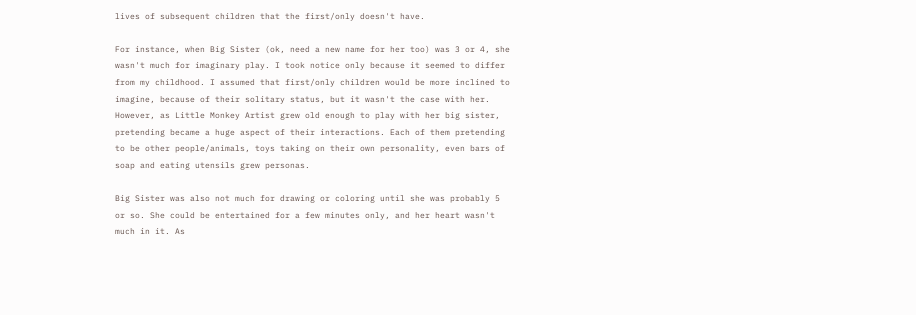lives of subsequent children that the first/only doesn't have.

For instance, when Big Sister (ok, need a new name for her too) was 3 or 4, she wasn't much for imaginary play. I took notice only because it seemed to differ from my childhood. I assumed that first/only children would be more inclined to imagine, because of their solitary status, but it wasn't the case with her. However, as Little Monkey Artist grew old enough to play with her big sister, pretending became a huge aspect of their interactions. Each of them pretending to be other people/animals, toys taking on their own personality, even bars of soap and eating utensils grew personas.

Big Sister was also not much for drawing or coloring until she was probably 5 or so. She could be entertained for a few minutes only, and her heart wasn't much in it. As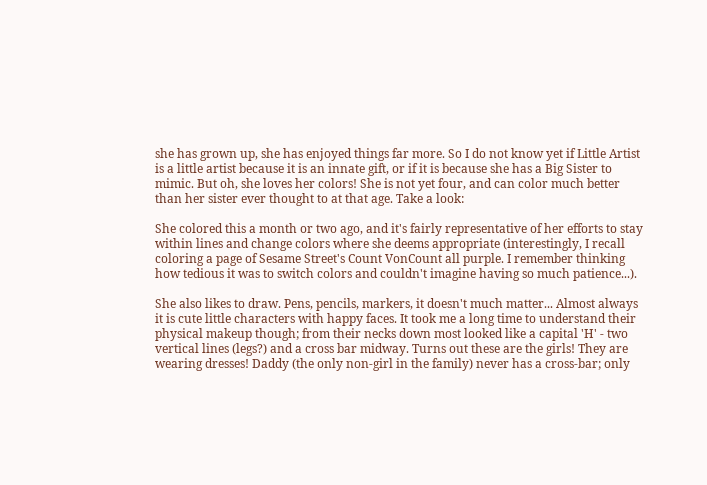she has grown up, she has enjoyed things far more. So I do not know yet if Little Artist is a little artist because it is an innate gift, or if it is because she has a Big Sister to mimic. But oh, she loves her colors! She is not yet four, and can color much better than her sister ever thought to at that age. Take a look:

She colored this a month or two ago, and it's fairly representative of her efforts to stay within lines and change colors where she deems appropriate (interestingly, I recall coloring a page of Sesame Street's Count VonCount all purple. I remember thinking how tedious it was to switch colors and couldn't imagine having so much patience...).

She also likes to draw. Pens, pencils, markers, it doesn't much matter... Almost always it is cute little characters with happy faces. It took me a long time to understand their physical makeup though; from their necks down most looked like a capital 'H' - two vertical lines (legs?) and a cross bar midway. Turns out these are the girls! They are wearing dresses! Daddy (the only non-girl in the family) never has a cross-bar; only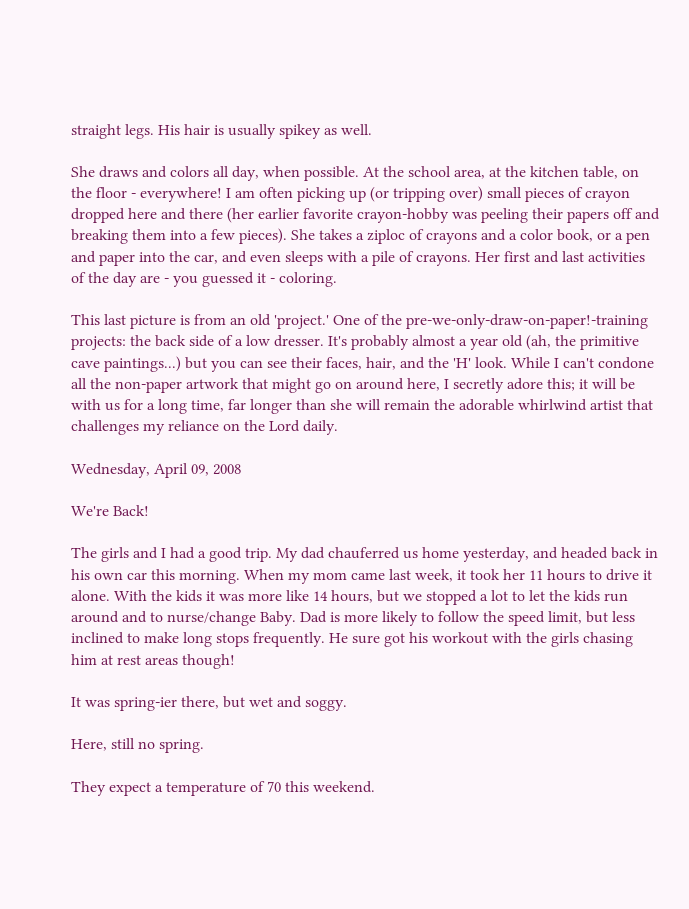straight legs. His hair is usually spikey as well.

She draws and colors all day, when possible. At the school area, at the kitchen table, on the floor - everywhere! I am often picking up (or tripping over) small pieces of crayon dropped here and there (her earlier favorite crayon-hobby was peeling their papers off and breaking them into a few pieces). She takes a ziploc of crayons and a color book, or a pen and paper into the car, and even sleeps with a pile of crayons. Her first and last activities of the day are - you guessed it - coloring.

This last picture is from an old 'project.' One of the pre-we-only-draw-on-paper!-training projects: the back side of a low dresser. It's probably almost a year old (ah, the primitive cave paintings...) but you can see their faces, hair, and the 'H' look. While I can't condone all the non-paper artwork that might go on around here, I secretly adore this; it will be with us for a long time, far longer than she will remain the adorable whirlwind artist that challenges my reliance on the Lord daily.

Wednesday, April 09, 2008

We're Back!

The girls and I had a good trip. My dad chauferred us home yesterday, and headed back in his own car this morning. When my mom came last week, it took her 11 hours to drive it alone. With the kids it was more like 14 hours, but we stopped a lot to let the kids run around and to nurse/change Baby. Dad is more likely to follow the speed limit, but less inclined to make long stops frequently. He sure got his workout with the girls chasing him at rest areas though!

It was spring-ier there, but wet and soggy.

Here, still no spring.

They expect a temperature of 70 this weekend.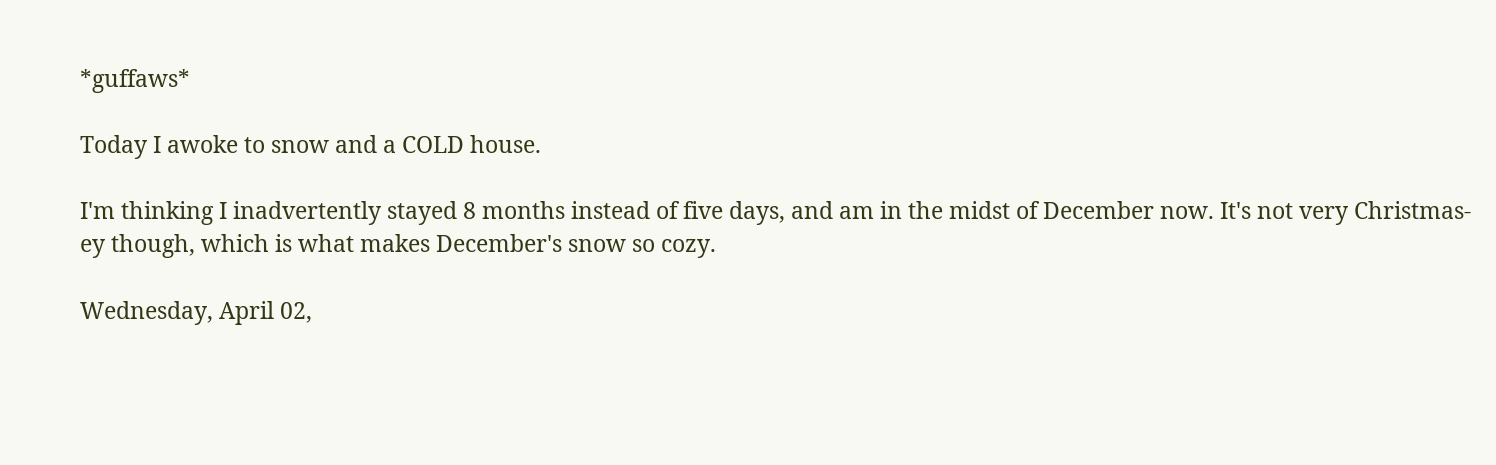*guffaws*

Today I awoke to snow and a COLD house.

I'm thinking I inadvertently stayed 8 months instead of five days, and am in the midst of December now. It's not very Christmas-ey though, which is what makes December's snow so cozy.

Wednesday, April 02,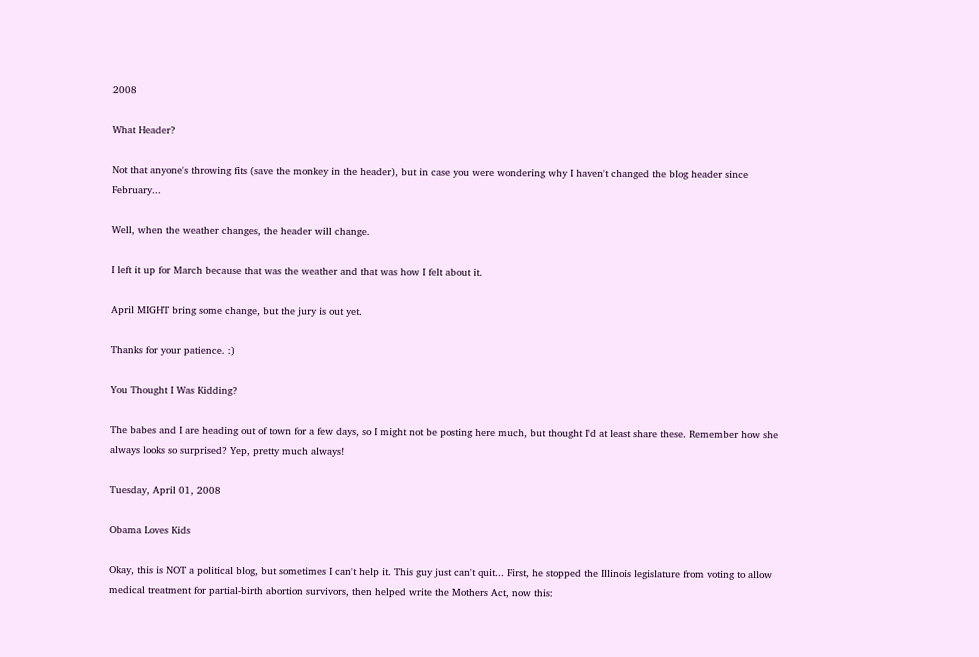2008

What Header?

Not that anyone's throwing fits (save the monkey in the header), but in case you were wondering why I haven't changed the blog header since February...

Well, when the weather changes, the header will change.

I left it up for March because that was the weather and that was how I felt about it.

April MIGHT bring some change, but the jury is out yet.

Thanks for your patience. :)

You Thought I Was Kidding?

The babes and I are heading out of town for a few days, so I might not be posting here much, but thought I'd at least share these. Remember how she always looks so surprised? Yep, pretty much always!

Tuesday, April 01, 2008

Obama Loves Kids

Okay, this is NOT a political blog, but sometimes I can't help it. This guy just can't quit... First, he stopped the Illinois legislature from voting to allow medical treatment for partial-birth abortion survivors, then helped write the Mothers Act, now this: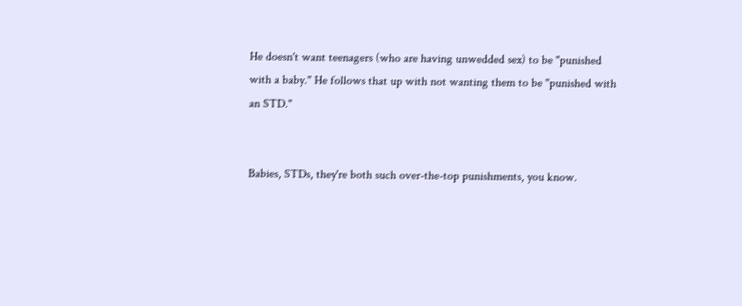He doesn't want teenagers (who are having unwedded sex) to be "punished with a baby." He follows that up with not wanting them to be "punished with an STD."


Babies, STDs, they're both such over-the-top punishments, you know.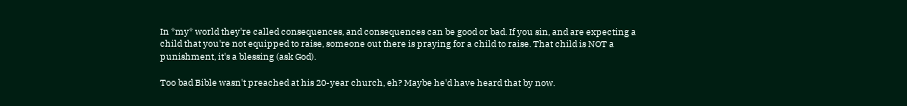In *my* world they're called consequences, and consequences can be good or bad. If you sin, and are expecting a child that you're not equipped to raise, someone out there is praying for a child to raise. That child is NOT a punishment, it's a blessing (ask God).

Too bad Bible wasn't preached at his 20-year church, eh? Maybe he'd have heard that by now.